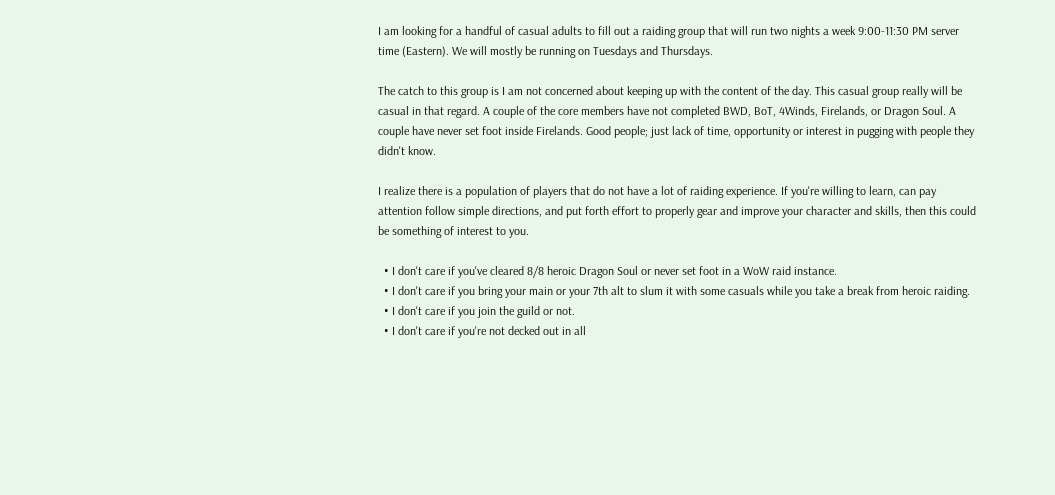I am looking for a handful of casual adults to fill out a raiding group that will run two nights a week 9:00-11:30 PM server time (Eastern). We will mostly be running on Tuesdays and Thursdays.

The catch to this group is I am not concerned about keeping up with the content of the day. This casual group really will be casual in that regard. A couple of the core members have not completed BWD, BoT, 4Winds, Firelands, or Dragon Soul. A couple have never set foot inside Firelands. Good people; just lack of time, opportunity or interest in pugging with people they didn't know.

I realize there is a population of players that do not have a lot of raiding experience. If you're willing to learn, can pay attention follow simple directions, and put forth effort to properly gear and improve your character and skills, then this could be something of interest to you.

  • I don't care if you've cleared 8/8 heroic Dragon Soul or never set foot in a WoW raid instance.
  • I don't care if you bring your main or your 7th alt to slum it with some casuals while you take a break from heroic raiding.
  • I don't care if you join the guild or not.
  • I don't care if you're not decked out in all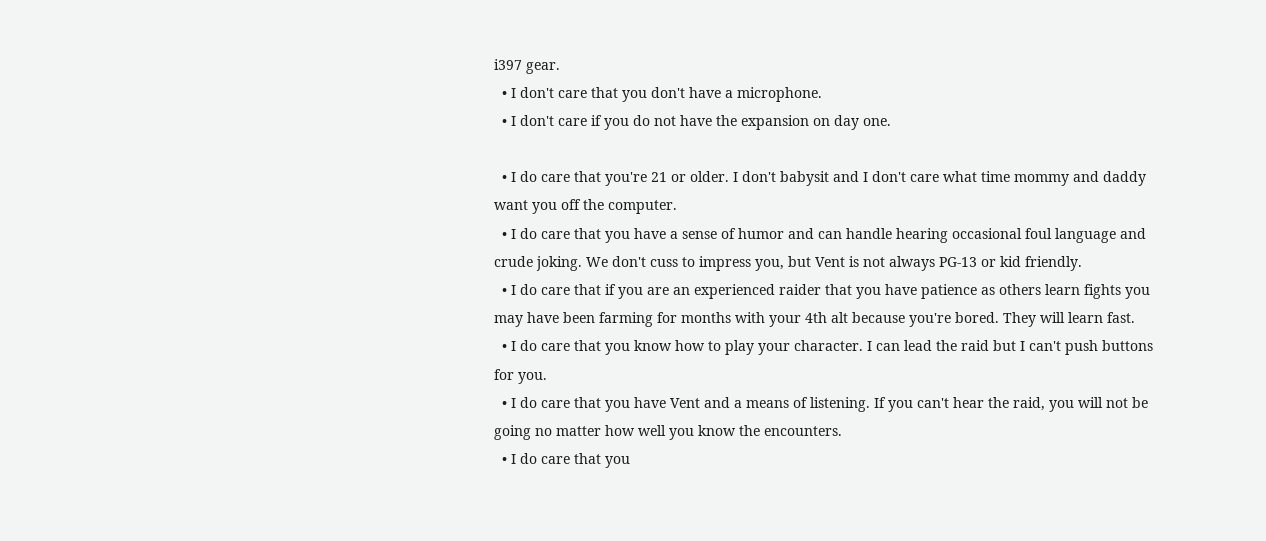i397 gear.
  • I don't care that you don't have a microphone.
  • I don't care if you do not have the expansion on day one.

  • I do care that you're 21 or older. I don't babysit and I don't care what time mommy and daddy want you off the computer.
  • I do care that you have a sense of humor and can handle hearing occasional foul language and crude joking. We don't cuss to impress you, but Vent is not always PG-13 or kid friendly.
  • I do care that if you are an experienced raider that you have patience as others learn fights you may have been farming for months with your 4th alt because you're bored. They will learn fast.
  • I do care that you know how to play your character. I can lead the raid but I can't push buttons for you.
  • I do care that you have Vent and a means of listening. If you can't hear the raid, you will not be going no matter how well you know the encounters.
  • I do care that you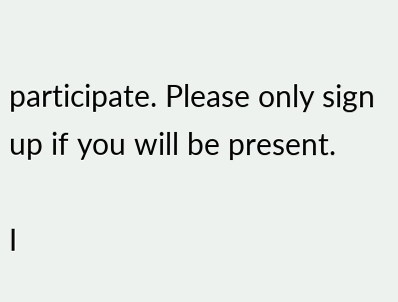participate. Please only sign up if you will be present.

I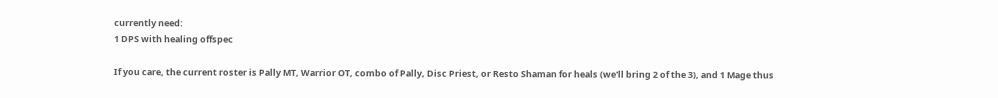currently need:
1 DPS with healing offspec

If you care, the current roster is Pally MT, Warrior OT, combo of Pally, Disc Priest, or Resto Shaman for heals (we'll bring 2 of the 3), and 1 Mage thus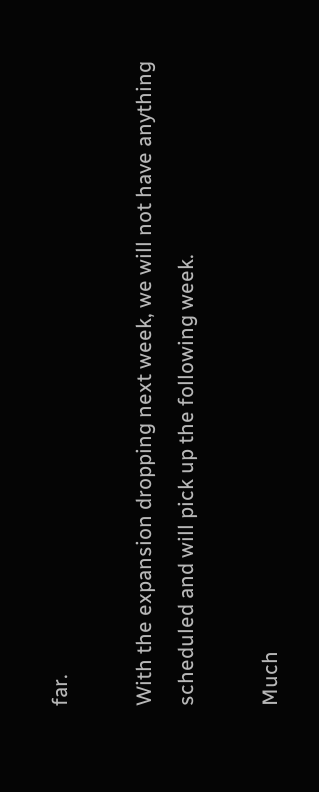far.

With the expansion dropping next week, we will not have anything scheduled and will pick up the following week.

Much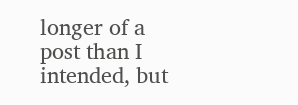longer of a post than I intended, but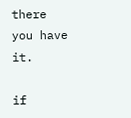there you have it.

if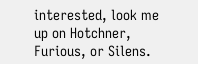interested, look me up on Hotchner, Furious, or Silens.